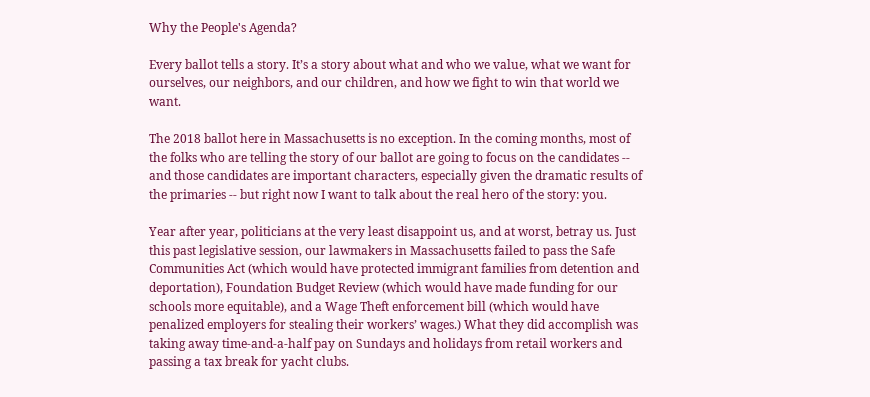Why the People's Agenda?

Every ballot tells a story. It’s a story about what and who we value, what we want for ourselves, our neighbors, and our children, and how we fight to win that world we want.

The 2018 ballot here in Massachusetts is no exception. In the coming months, most of the folks who are telling the story of our ballot are going to focus on the candidates -- and those candidates are important characters, especially given the dramatic results of the primaries -- but right now I want to talk about the real hero of the story: you.

Year after year, politicians at the very least disappoint us, and at worst, betray us. Just this past legislative session, our lawmakers in Massachusetts failed to pass the Safe Communities Act (which would have protected immigrant families from detention and deportation), Foundation Budget Review (which would have made funding for our schools more equitable), and a Wage Theft enforcement bill (which would have penalized employers for stealing their workers’ wages.) What they did accomplish was taking away time-and-a-half pay on Sundays and holidays from retail workers and passing a tax break for yacht clubs.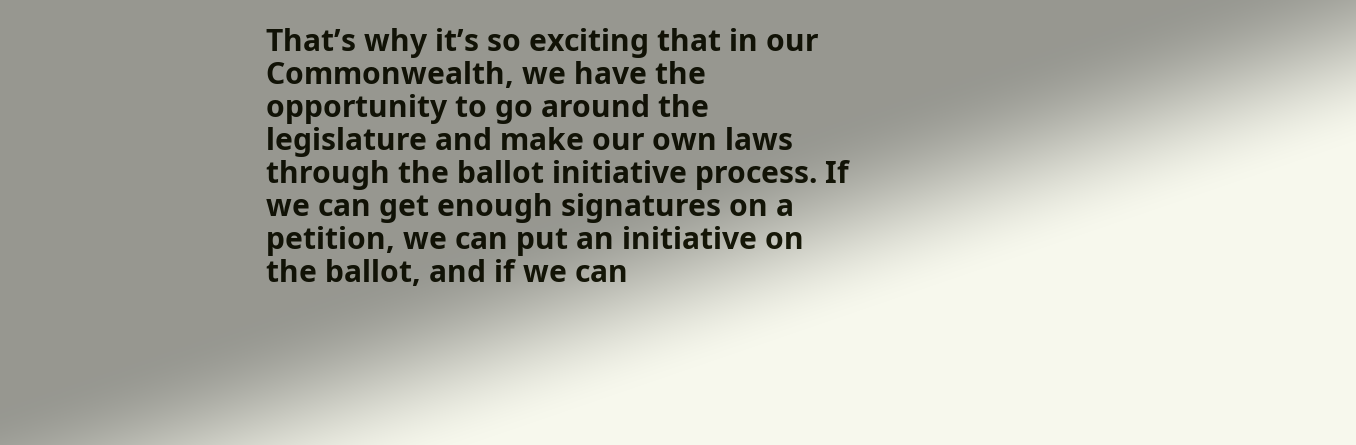That’s why it’s so exciting that in our Commonwealth, we have the opportunity to go around the legislature and make our own laws through the ballot initiative process. If we can get enough signatures on a petition, we can put an initiative on the ballot, and if we can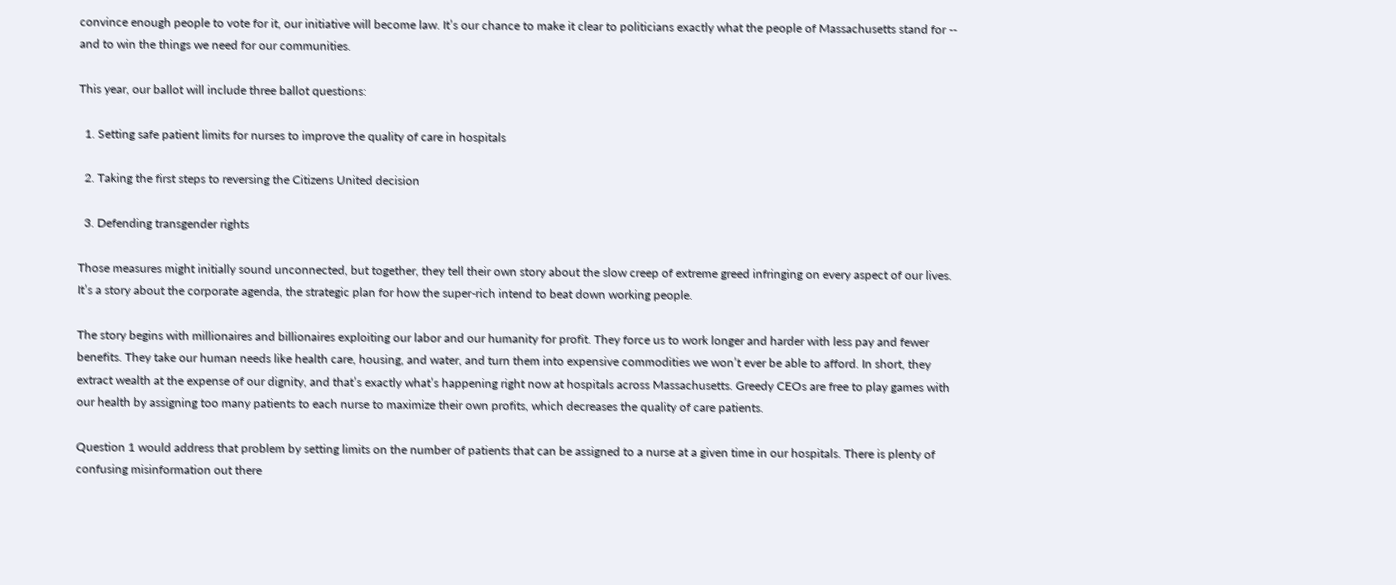convince enough people to vote for it, our initiative will become law. It’s our chance to make it clear to politicians exactly what the people of Massachusetts stand for -- and to win the things we need for our communities.

This year, our ballot will include three ballot questions:

  1. Setting safe patient limits for nurses to improve the quality of care in hospitals

  2. Taking the first steps to reversing the Citizens United decision

  3. Defending transgender rights

Those measures might initially sound unconnected, but together, they tell their own story about the slow creep of extreme greed infringing on every aspect of our lives. It’s a story about the corporate agenda, the strategic plan for how the super-rich intend to beat down working people.

The story begins with millionaires and billionaires exploiting our labor and our humanity for profit. They force us to work longer and harder with less pay and fewer benefits. They take our human needs like health care, housing, and water, and turn them into expensive commodities we won’t ever be able to afford. In short, they extract wealth at the expense of our dignity, and that’s exactly what’s happening right now at hospitals across Massachusetts. Greedy CEOs are free to play games with our health by assigning too many patients to each nurse to maximize their own profits, which decreases the quality of care patients.

Question 1 would address that problem by setting limits on the number of patients that can be assigned to a nurse at a given time in our hospitals. There is plenty of confusing misinformation out there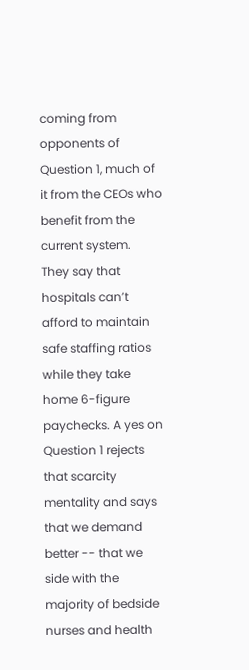coming from opponents of Question 1, much of it from the CEOs who benefit from the current system.  They say that hospitals can’t afford to maintain safe staffing ratios while they take home 6-figure paychecks. A yes on Question 1 rejects that scarcity mentality and says that we demand better -- that we side with the majority of bedside nurses and health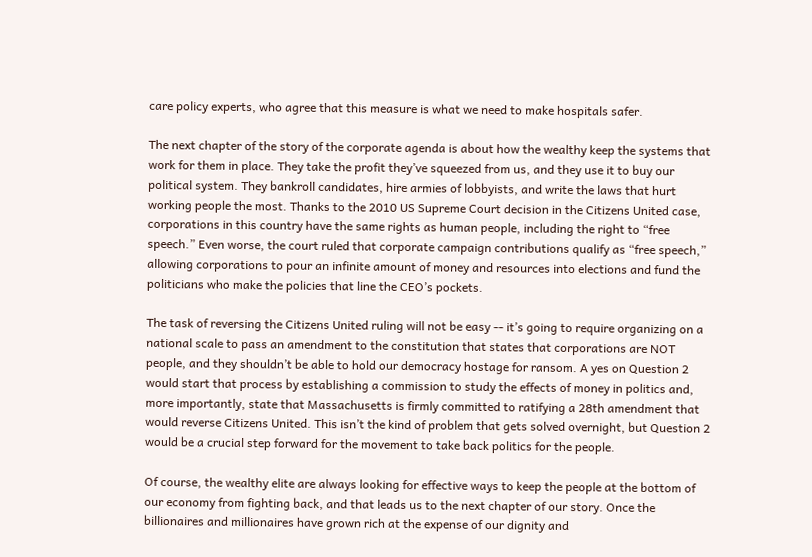care policy experts, who agree that this measure is what we need to make hospitals safer.

The next chapter of the story of the corporate agenda is about how the wealthy keep the systems that work for them in place. They take the profit they’ve squeezed from us, and they use it to buy our political system. They bankroll candidates, hire armies of lobbyists, and write the laws that hurt working people the most. Thanks to the 2010 US Supreme Court decision in the Citizens United case, corporations in this country have the same rights as human people, including the right to “free speech.” Even worse, the court ruled that corporate campaign contributions qualify as “free speech,” allowing corporations to pour an infinite amount of money and resources into elections and fund the politicians who make the policies that line the CEO’s pockets.

The task of reversing the Citizens United ruling will not be easy -- it’s going to require organizing on a national scale to pass an amendment to the constitution that states that corporations are NOT people, and they shouldn’t be able to hold our democracy hostage for ransom. A yes on Question 2 would start that process by establishing a commission to study the effects of money in politics and, more importantly, state that Massachusetts is firmly committed to ratifying a 28th amendment that would reverse Citizens United. This isn’t the kind of problem that gets solved overnight, but Question 2 would be a crucial step forward for the movement to take back politics for the people.

Of course, the wealthy elite are always looking for effective ways to keep the people at the bottom of our economy from fighting back, and that leads us to the next chapter of our story. Once the billionaires and millionaires have grown rich at the expense of our dignity and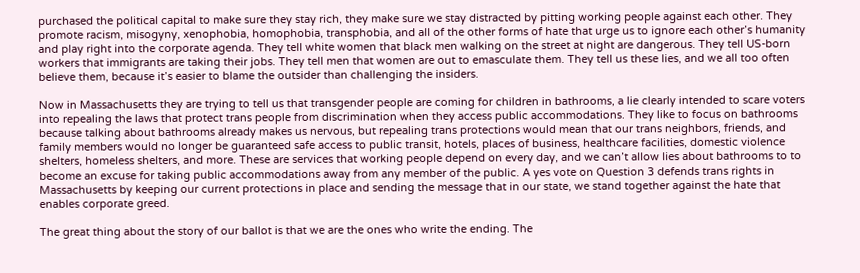purchased the political capital to make sure they stay rich, they make sure we stay distracted by pitting working people against each other. They promote racism, misogyny, xenophobia, homophobia, transphobia, and all of the other forms of hate that urge us to ignore each other’s humanity and play right into the corporate agenda. They tell white women that black men walking on the street at night are dangerous. They tell US-born workers that immigrants are taking their jobs. They tell men that women are out to emasculate them. They tell us these lies, and we all too often believe them, because it’s easier to blame the outsider than challenging the insiders.

Now in Massachusetts they are trying to tell us that transgender people are coming for children in bathrooms, a lie clearly intended to scare voters into repealing the laws that protect trans people from discrimination when they access public accommodations. They like to focus on bathrooms because talking about bathrooms already makes us nervous, but repealing trans protections would mean that our trans neighbors, friends, and family members would no longer be guaranteed safe access to public transit, hotels, places of business, healthcare facilities, domestic violence shelters, homeless shelters, and more. These are services that working people depend on every day, and we can’t allow lies about bathrooms to to become an excuse for taking public accommodations away from any member of the public. A yes vote on Question 3 defends trans rights in Massachusetts by keeping our current protections in place and sending the message that in our state, we stand together against the hate that enables corporate greed.

The great thing about the story of our ballot is that we are the ones who write the ending. The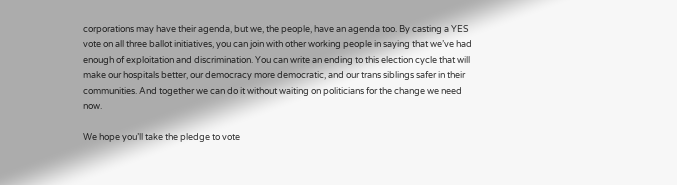corporations may have their agenda, but we, the people, have an agenda too. By casting a YES vote on all three ballot initiatives, you can join with other working people in saying that we’ve had enough of exploitation and discrimination. You can write an ending to this election cycle that will make our hospitals better, our democracy more democratic, and our trans siblings safer in their communities. And together we can do it without waiting on politicians for the change we need now.

We hope you’ll take the pledge to vote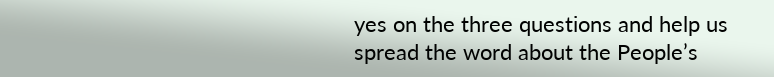yes on the three questions and help us spread the word about the People’s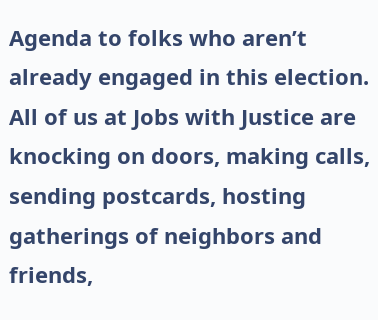Agenda to folks who aren’t already engaged in this election. All of us at Jobs with Justice are knocking on doors, making calls, sending postcards, hosting gatherings of neighbors and friends,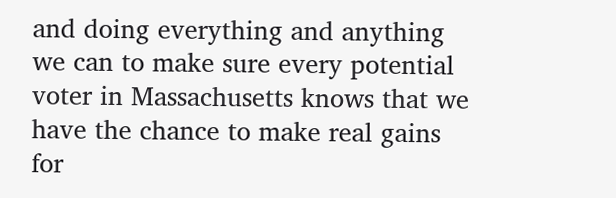and doing everything and anything we can to make sure every potential voter in Massachusetts knows that we have the chance to make real gains for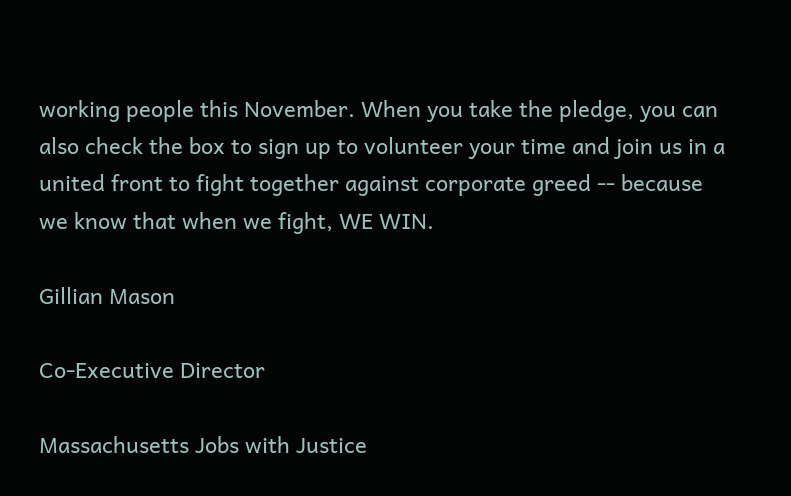working people this November. When you take the pledge, you can also check the box to sign up to volunteer your time and join us in a united front to fight together against corporate greed -- because we know that when we fight, WE WIN.

Gillian Mason

Co-Executive Director

Massachusetts Jobs with Justice